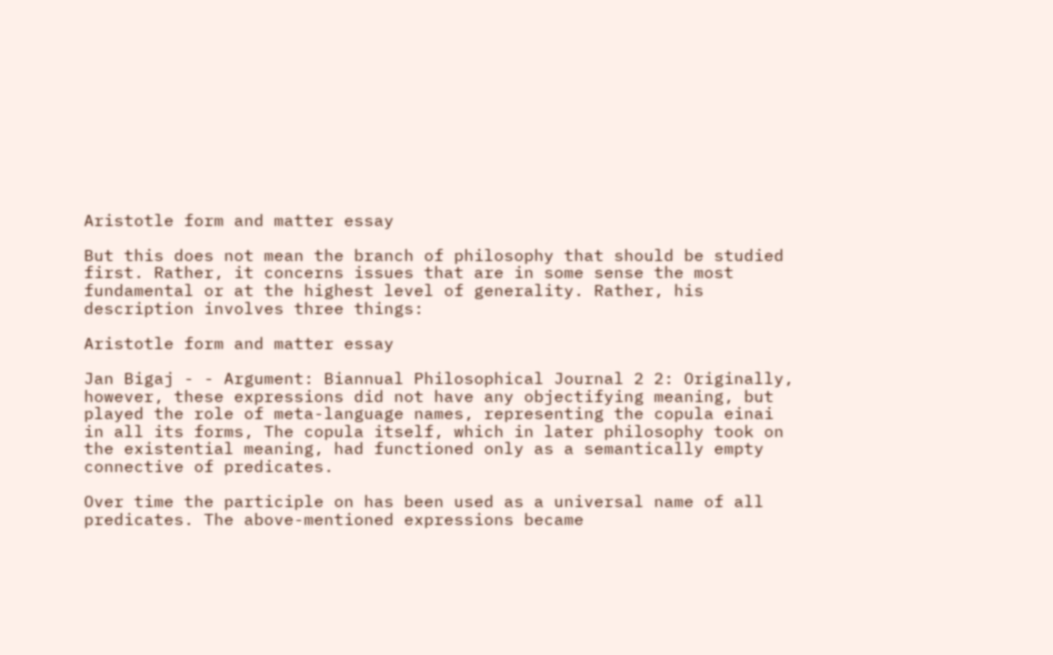Aristotle form and matter essay

But this does not mean the branch of philosophy that should be studied first. Rather, it concerns issues that are in some sense the most fundamental or at the highest level of generality. Rather, his description involves three things:

Aristotle form and matter essay

Jan Bigaj - - Argument: Biannual Philosophical Journal 2 2: Originally, however, these expressions did not have any objectifying meaning, but played the role of meta-language names, representing the copula einai in all its forms, The copula itself, which in later philosophy took on the existential meaning, had functioned only as a semantically empty connective of predicates.

Over time the participle on has been used as a universal name of all predicates. The above-mentioned expressions became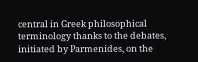central in Greek philosophical terminology thanks to the debates, initiated by Parmenides, on the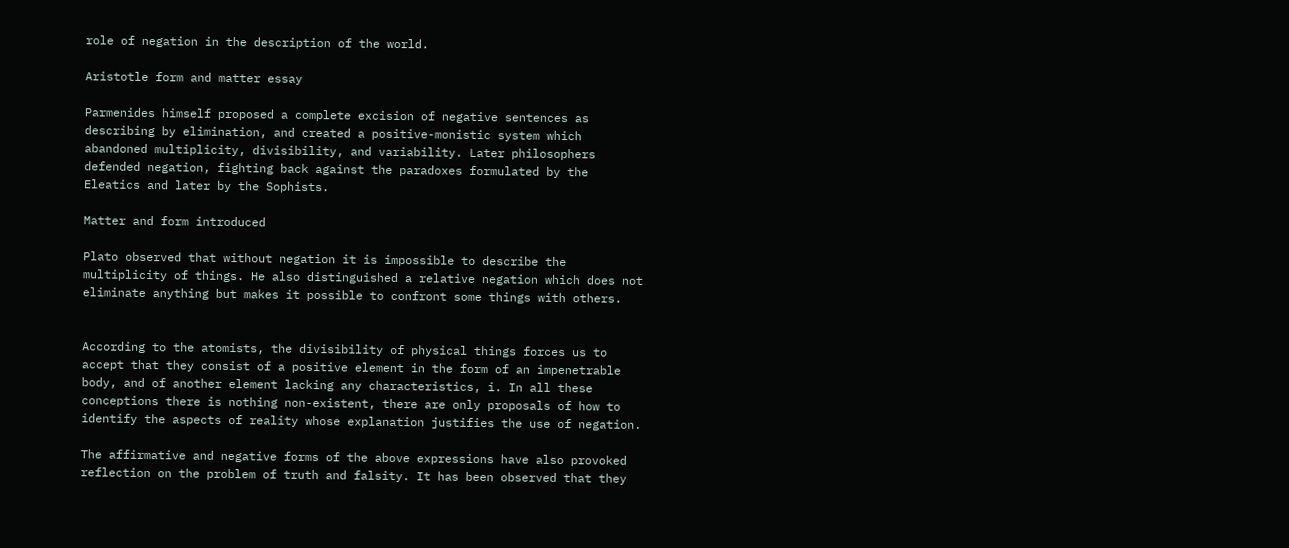role of negation in the description of the world.

Aristotle form and matter essay

Parmenides himself proposed a complete excision of negative sentences as describing by elimination, and created a positive-monistic system which abandoned multiplicity, divisibility, and variability. Later philosophers defended negation, fighting back against the paradoxes formulated by the Eleatics and later by the Sophists.

Matter and form introduced

Plato observed that without negation it is impossible to describe the multiplicity of things. He also distinguished a relative negation which does not eliminate anything but makes it possible to confront some things with others.


According to the atomists, the divisibility of physical things forces us to accept that they consist of a positive element in the form of an impenetrable body, and of another element lacking any characteristics, i. In all these conceptions there is nothing non-existent, there are only proposals of how to identify the aspects of reality whose explanation justifies the use of negation.

The affirmative and negative forms of the above expressions have also provoked reflection on the problem of truth and falsity. It has been observed that they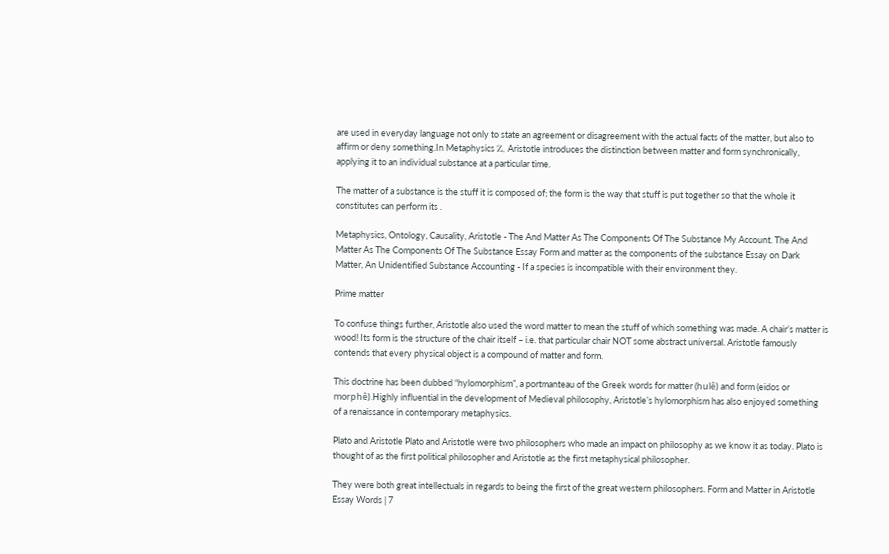are used in everyday language not only to state an agreement or disagreement with the actual facts of the matter, but also to affirm or deny something.In Metaphysics Ζ, Aristotle introduces the distinction between matter and form synchronically, applying it to an individual substance at a particular time.

The matter of a substance is the stuff it is composed of; the form is the way that stuff is put together so that the whole it constitutes can perform its .

Metaphysics, Ontology, Causality, Aristotle - The And Matter As The Components Of The Substance My Account. The And Matter As The Components Of The Substance Essay Form and matter as the components of the substance Essay on Dark Matter, An Unidentified Substance Accounting - If a species is incompatible with their environment they.

Prime matter

To confuse things further, Aristotle also used the word matter to mean the stuff of which something was made. A chair’s matter is wood! Its form is the structure of the chair itself – i.e. that particular chair NOT some abstract universal. Aristotle famously contends that every physical object is a compound of matter and form.

This doctrine has been dubbed “hylomorphism”, a portmanteau of the Greek words for matter (hulê) and form (eidos or morphê).Highly influential in the development of Medieval philosophy, Aristotle’s hylomorphism has also enjoyed something of a renaissance in contemporary metaphysics.

Plato and Aristotle Plato and Aristotle were two philosophers who made an impact on philosophy as we know it as today. Plato is thought of as the first political philosopher and Aristotle as the first metaphysical philosopher.

They were both great intellectuals in regards to being the first of the great western philosophers. Form and Matter in Aristotle Essay Words | 7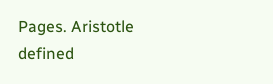Pages. Aristotle defined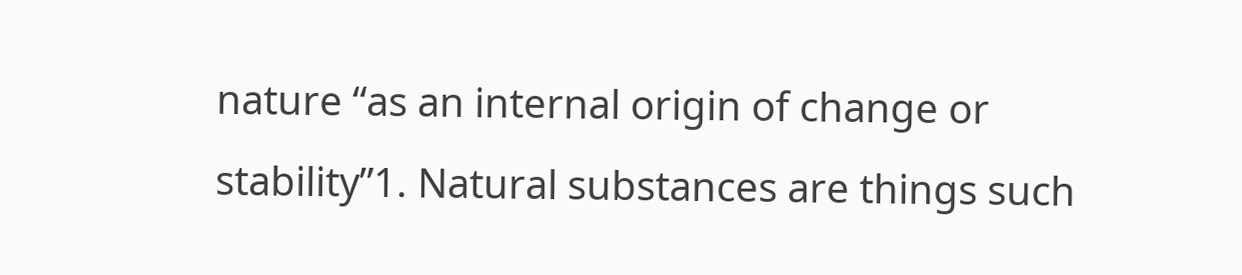nature “as an internal origin of change or stability”1. Natural substances are things such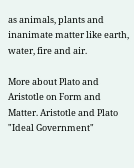as animals, plants and inanimate matter like earth, water, fire and air.

More about Plato and Aristotle on Form and Matter. Aristotle and Plato "Ideal Government"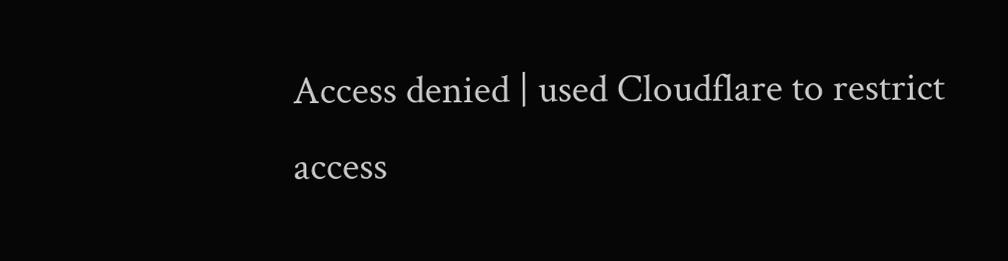Access denied | used Cloudflare to restrict access